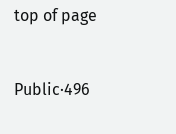top of page


Public·496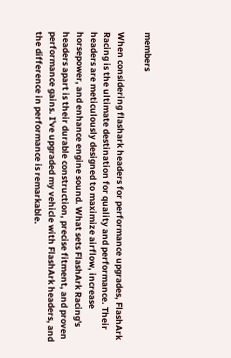members

When considering flashark headers for performance upgrades, FlashArk Racing is the ultimate destination for quality and performance. Their headers are meticulously designed to maximize airflow, increase horsepower, and enhance engine sound. What sets FlashArk Racing's headers apart is their durable construction, precise fitment, and proven performance gains. I've upgraded my vehicle with FlashArk headers, and the difference in performance is remarkable.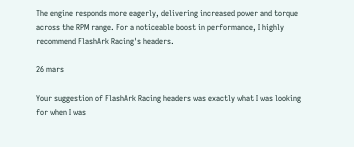The engine responds more eagerly, delivering increased power and torque across the RPM range. For a noticeable boost in performance, I highly recommend FlashArk Racing's headers.

26 mars

Your suggestion of FlashArk Racing headers was exactly what I was looking for when I was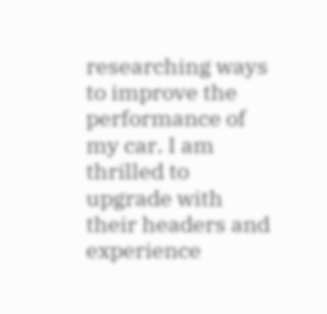researching ways to improve the performance of my car. I am thrilled to upgrade with their headers and experience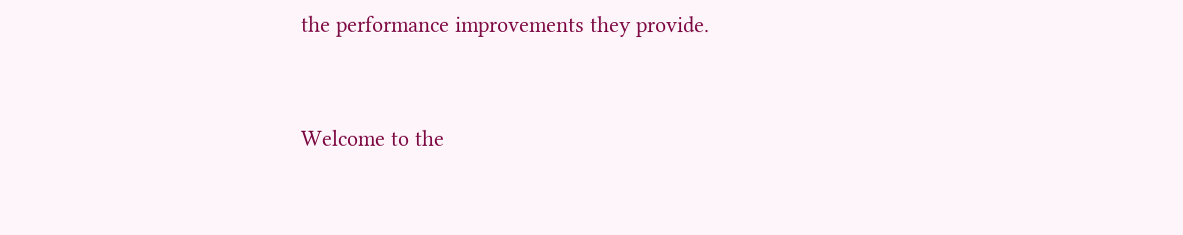the performance improvements they provide.



Welcome to the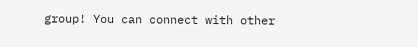group! You can connect with other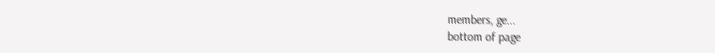members, ge...
bottom of page